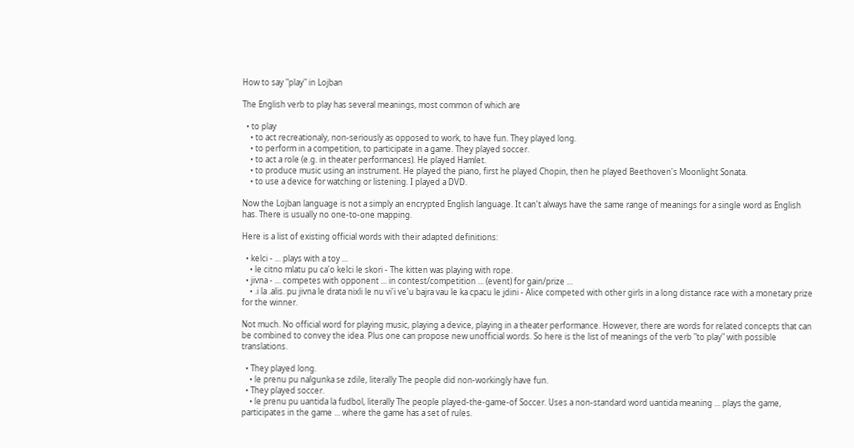How to say "play" in Lojban

The English verb to play has several meanings, most common of which are

  • to play
    • to act recreationaly, non-seriously as opposed to work, to have fun. They played long.
    • to perform in a competition, to participate in a game. They played soccer.
    • to act a role (e.g. in theater performances). He played Hamlet.
    • to produce music using an instrument. He played the piano, first he played Chopin, then he played Beethoven's Moonlight Sonata.
    • to use a device for watching or listening. I played a DVD.

Now the Lojban language is not a simply an encrypted English language. It can't always have the same range of meanings for a single word as English has. There is usually no one-to-one mapping.

Here is a list of existing official words with their adapted definitions:

  • kelci - ... plays with a toy ...
    • le citno mlatu pu ca'o kelci le skori - The kitten was playing with rope.
  • jivna - ... competes with opponent ... in contest/competition ... (event) for gain/prize ...
    • .i la .alis. pu jivna le drata nixli le nu vi'i ve'u bajra vau le ka cpacu le jdini - Alice competed with other girls in a long distance race with a monetary prize for the winner.

Not much. No official word for playing music, playing a device, playing in a theater performance. However, there are words for related concepts that can be combined to convey the idea. Plus one can propose new unofficial words. So here is the list of meanings of the verb "to play" with possible translations.

  • They played long.
    • le prenu pu nalgunka se zdile, literally The people did non-workingly have fun.
  • They played soccer.
    • le prenu pu uantida la fudbol, literally The people played-the-game-of Soccer. Uses a non-standard word uantida meaning ... plays the game, participates in the game ... where the game has a set of rules.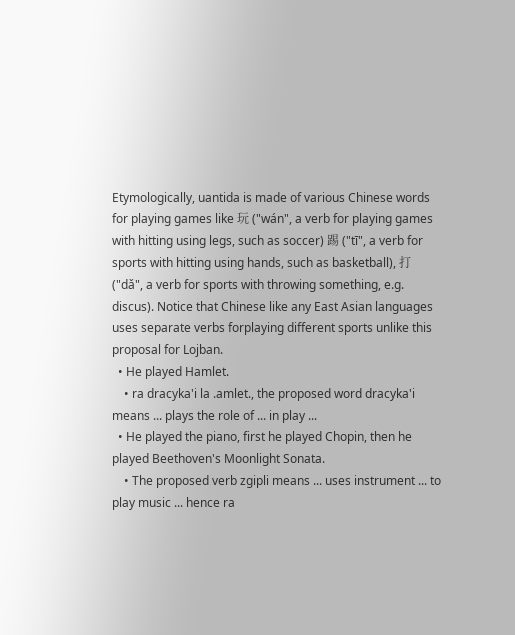Etymologically, uantida is made of various Chinese words for playing games like 玩 ("wán", a verb for playing games with hitting using legs, such as soccer) 踢 ("tī", a verb for sports with hitting using hands, such as basketball), 打 ("dǎ", a verb for sports with throwing something, e.g. discus). Notice that Chinese like any East Asian languages uses separate verbs forplaying different sports unlike this proposal for Lojban.
  • He played Hamlet.
    • ra dracyka'i la .amlet., the proposed word dracyka'i means ... plays the role of ... in play ...
  • He played the piano, first he played Chopin, then he played Beethoven's Moonlight Sonata.
    • The proposed verb zgipli means ... uses instrument ... to play music ... hence ra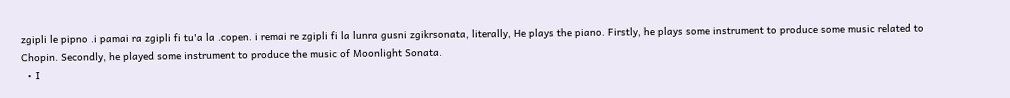zgipli le pipno .i pamai ra zgipli fi tu'a la .copen. i remai re zgipli fi la lunra gusni zgikrsonata, literally, He plays the piano. Firstly, he plays some instrument to produce some music related to Chopin. Secondly, he played some instrument to produce the music of Moonlight Sonata.
  • I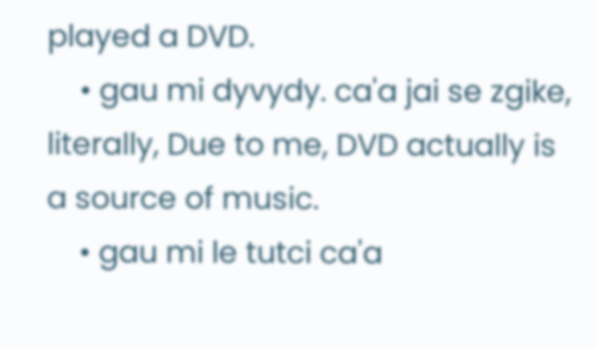played a DVD.
    • gau mi dyvydy. ca'a jai se zgike, literally, Due to me, DVD actually is a source of music.
    • gau mi le tutci ca'a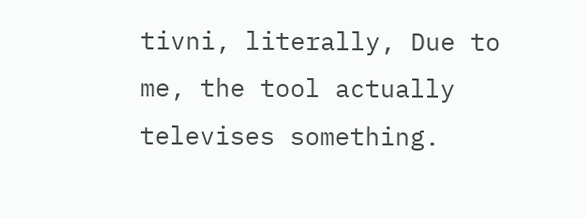tivni, literally, Due to me, the tool actually televises something.